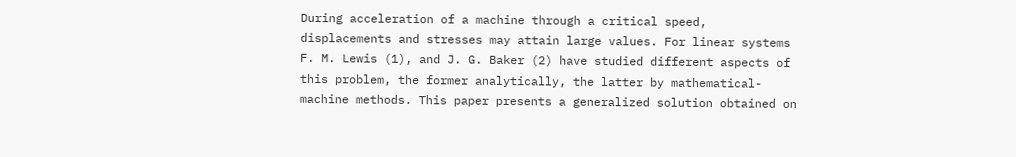During acceleration of a machine through a critical speed, displacements and stresses may attain large values. For linear systems F. M. Lewis (1), and J. G. Baker (2) have studied different aspects of this problem, the former analytically, the latter by mathematical-machine methods. This paper presents a generalized solution obtained on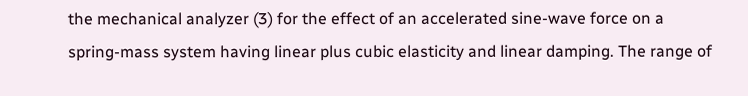the mechanical analyzer (3) for the effect of an accelerated sine-wave force on a spring-mass system having linear plus cubic elasticity and linear damping. The range of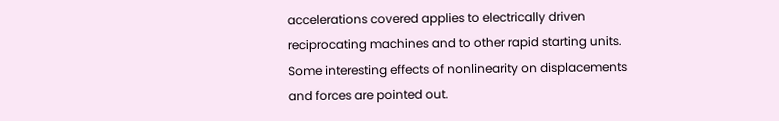accelerations covered applies to electrically driven reciprocating machines and to other rapid starting units. Some interesting effects of nonlinearity on displacements and forces are pointed out.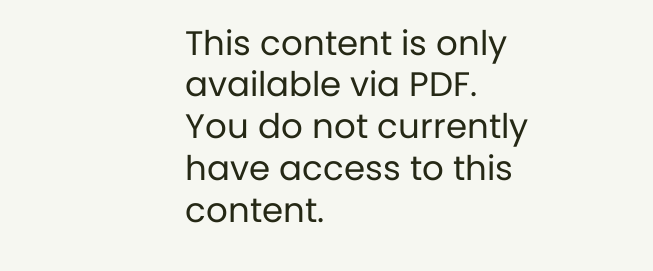This content is only available via PDF.
You do not currently have access to this content.